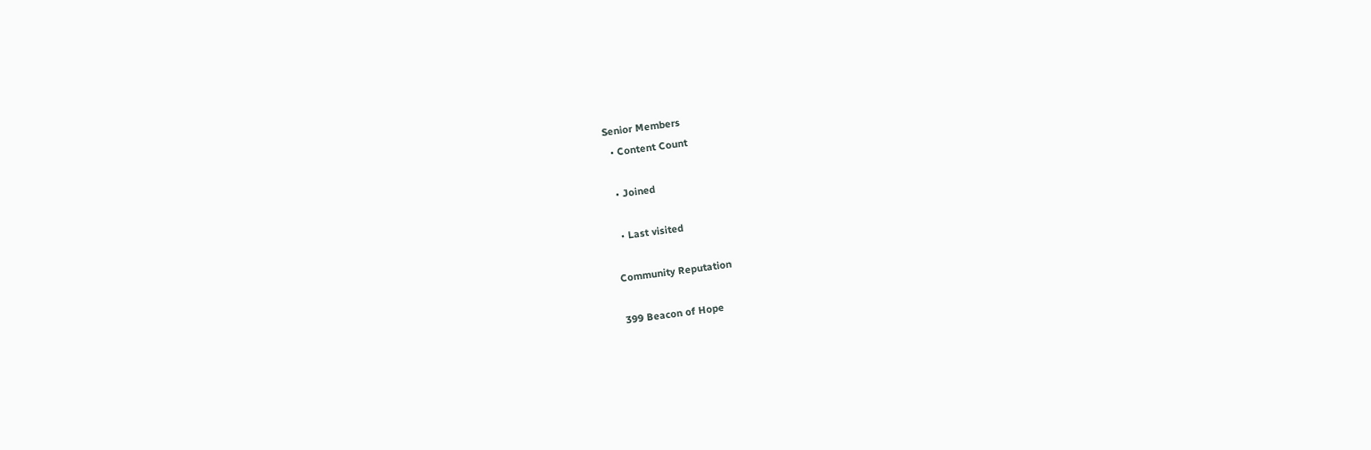Senior Members
  • Content Count

  • Joined

  • Last visited

Community Reputation

399 Beacon of Hope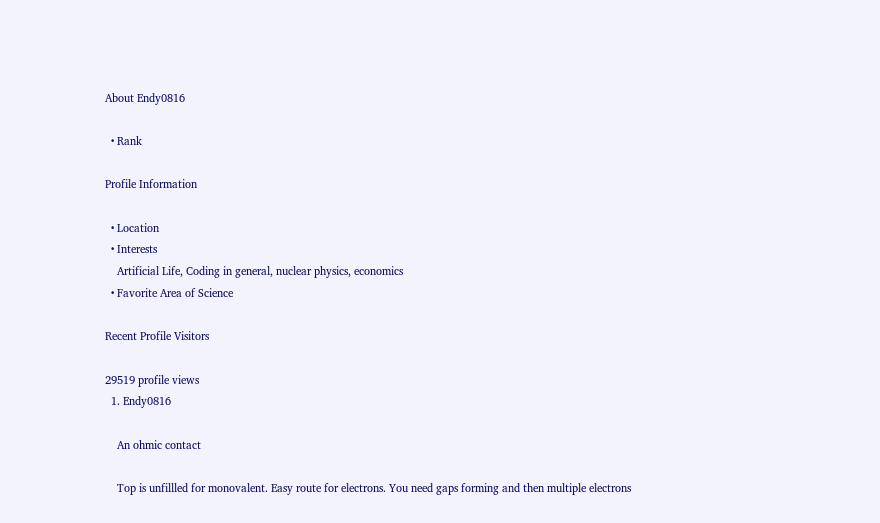About Endy0816

  • Rank

Profile Information

  • Location
  • Interests
    Artificial Life, Coding in general, nuclear physics, economics
  • Favorite Area of Science

Recent Profile Visitors

29519 profile views
  1. Endy0816

    An ohmic contact

    Top is unfillled for monovalent. Easy route for electrons. You need gaps forming and then multiple electrons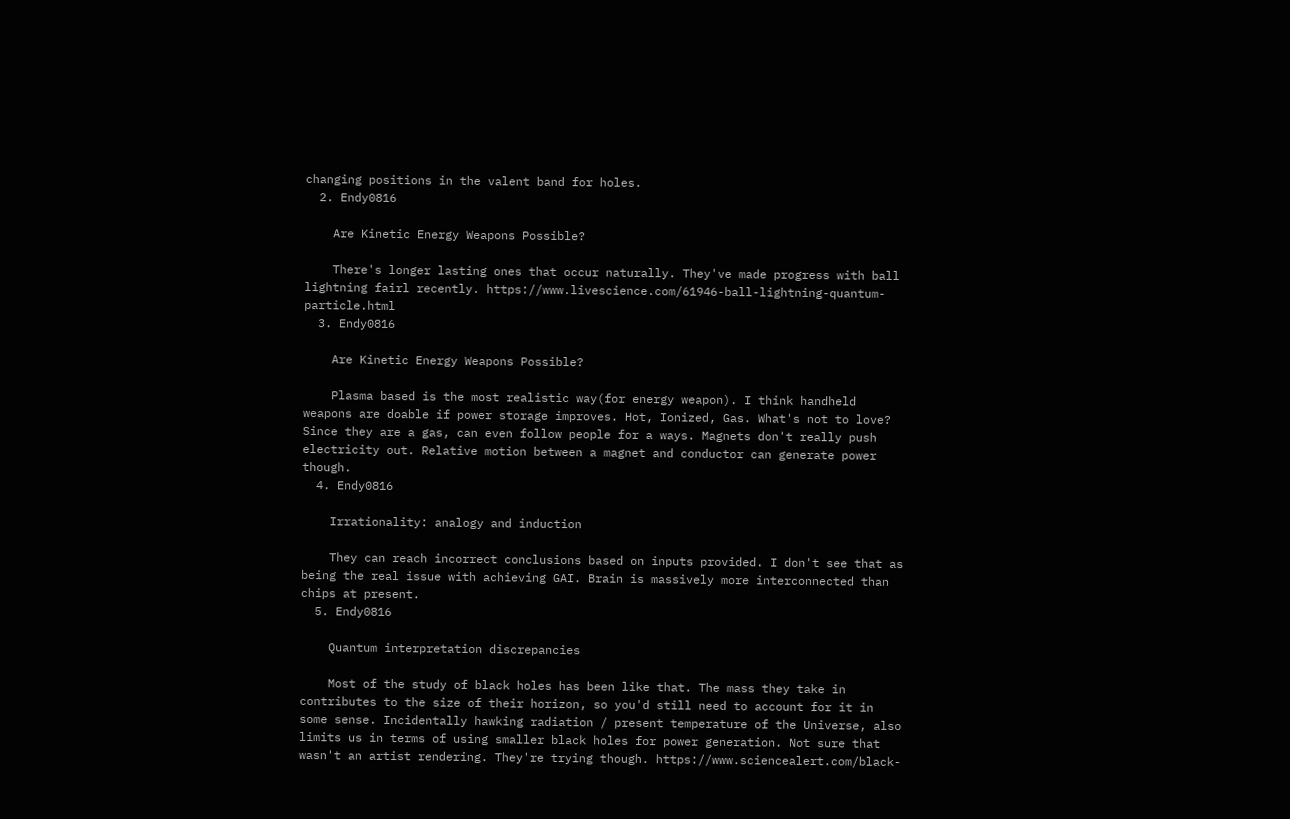changing positions in the valent band for holes.
  2. Endy0816

    Are Kinetic Energy Weapons Possible?

    There's longer lasting ones that occur naturally. They've made progress with ball lightning fairl recently. https://www.livescience.com/61946-ball-lightning-quantum-particle.html
  3. Endy0816

    Are Kinetic Energy Weapons Possible?

    Plasma based is the most realistic way(for energy weapon). I think handheld weapons are doable if power storage improves. Hot, Ionized, Gas. What's not to love? Since they are a gas, can even follow people for a ways. Magnets don't really push electricity out. Relative motion between a magnet and conductor can generate power though.
  4. Endy0816

    Irrationality: analogy and induction

    They can reach incorrect conclusions based on inputs provided. I don't see that as being the real issue with achieving GAI. Brain is massively more interconnected than chips at present.
  5. Endy0816

    Quantum interpretation discrepancies

    Most of the study of black holes has been like that. The mass they take in contributes to the size of their horizon, so you'd still need to account for it in some sense. Incidentally hawking radiation / present temperature of the Universe, also limits us in terms of using smaller black holes for power generation. Not sure that wasn't an artist rendering. They're trying though. https://www.sciencealert.com/black-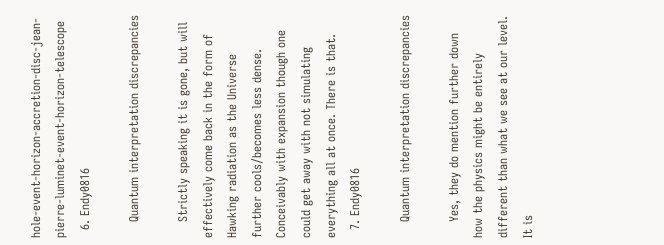hole-event-horizon-accretion-disc-jean-pierre-luminet-event-horizon-telescope
  6. Endy0816

    Quantum interpretation discrepancies

    Strictly speaking it is gone, but will effectively come back in the form of Hawking radiation as the Universe further cools/becomes less dense. Conceivably with expansion though one could get away with not simulating everything all at once. There is that.
  7. Endy0816

    Quantum interpretation discrepancies

    Yes, they do mention further down how the physics might be entirely different than what we see at our level. It is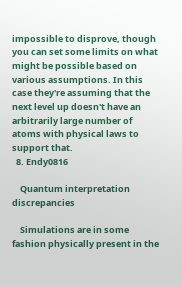impossible to disprove, though you can set some limits on what might be possible based on various assumptions. In this case they're assuming that the next level up doesn't have an arbitrarily large number of atoms with physical laws to support that.
  8. Endy0816

    Quantum interpretation discrepancies

    Simulations are in some fashion physically present in the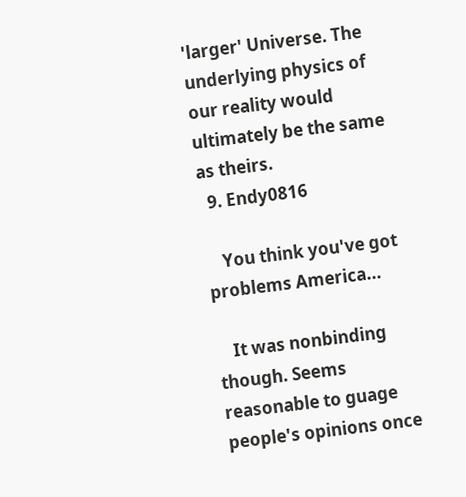'larger' Universe. The underlying physics of our reality would ultimately be the same as theirs.
  9. Endy0816

    You think you've got problems America...

    It was nonbinding though. Seems reasonable to guage people's opinions once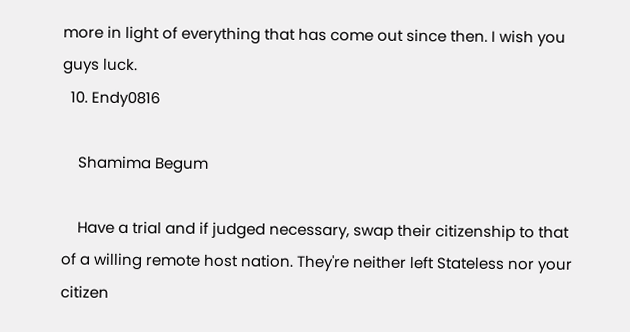more in light of everything that has come out since then. I wish you guys luck.
  10. Endy0816

    Shamima Begum

    Have a trial and if judged necessary, swap their citizenship to that of a willing remote host nation. They're neither left Stateless nor your citizen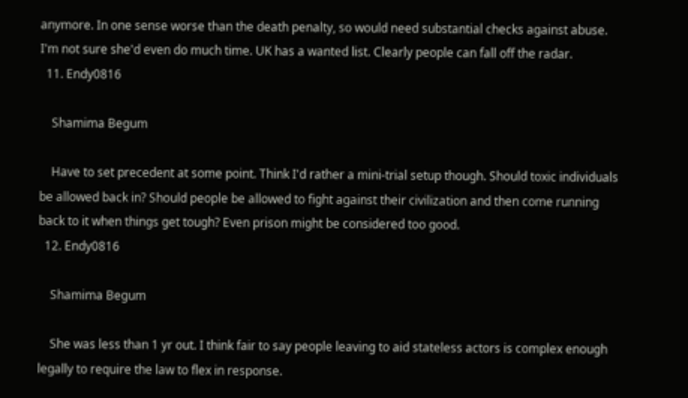anymore. In one sense worse than the death penalty, so would need substantial checks against abuse. I'm not sure she'd even do much time. UK has a wanted list. Clearly people can fall off the radar.
  11. Endy0816

    Shamima Begum

    Have to set precedent at some point. Think I'd rather a mini-trial setup though. Should toxic individuals be allowed back in? Should people be allowed to fight against their civilization and then come running back to it when things get tough? Even prison might be considered too good.
  12. Endy0816

    Shamima Begum

    She was less than 1 yr out. I think fair to say people leaving to aid stateless actors is complex enough legally to require the law to flex in response.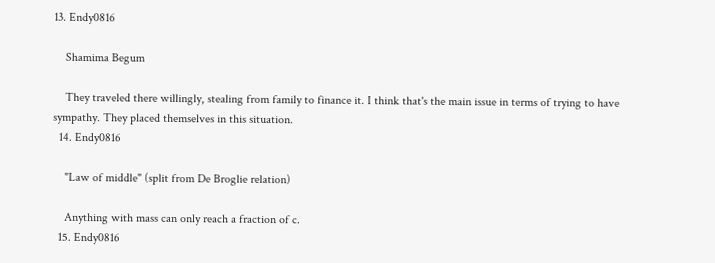13. Endy0816

    Shamima Begum

    They traveled there willingly, stealing from family to finance it. I think that's the main issue in terms of trying to have sympathy. They placed themselves in this situation.
  14. Endy0816

    "Law of middle" (split from De Broglie relation)

    Anything with mass can only reach a fraction of c.
  15. Endy0816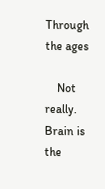Through the ages

    Not really. Brain is the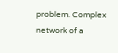problem. Complex network of a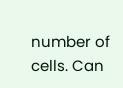number of cells. Can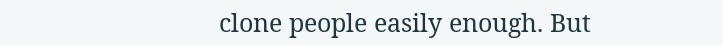clone people easily enough. But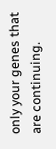only your genes that are continuing.